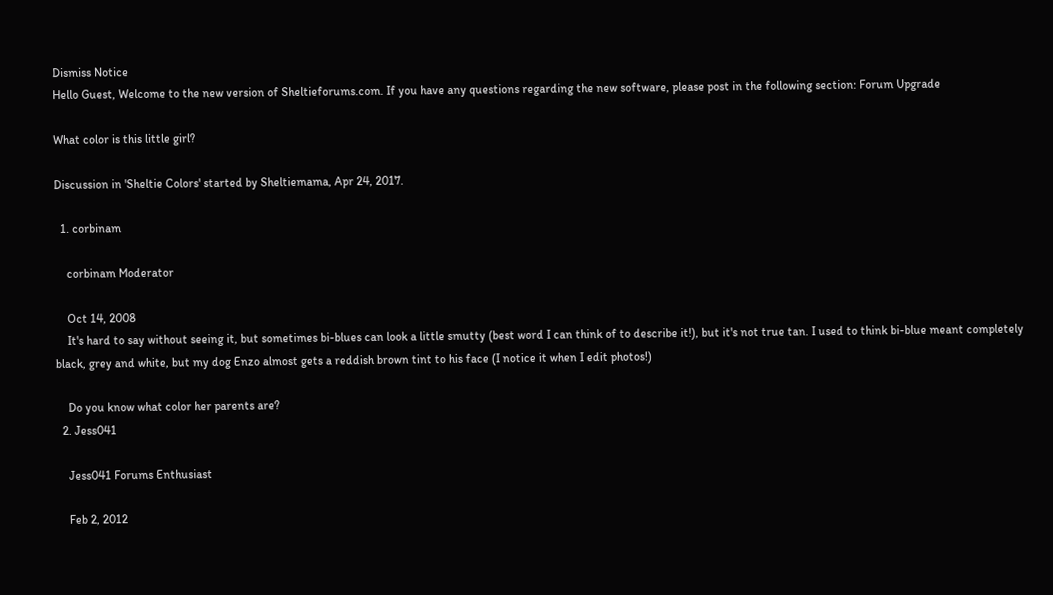Dismiss Notice
Hello Guest, Welcome to the new version of Sheltieforums.com. If you have any questions regarding the new software, please post in the following section: Forum Upgrade

What color is this little girl?

Discussion in 'Sheltie Colors' started by Sheltiemama, Apr 24, 2017.

  1. corbinam

    corbinam Moderator

    Oct 14, 2008
    It's hard to say without seeing it, but sometimes bi-blues can look a little smutty (best word I can think of to describe it!), but it's not true tan. I used to think bi-blue meant completely black, grey and white, but my dog Enzo almost gets a reddish brown tint to his face (I notice it when I edit photos!)

    Do you know what color her parents are?
  2. Jess041

    Jess041 Forums Enthusiast

    Feb 2, 2012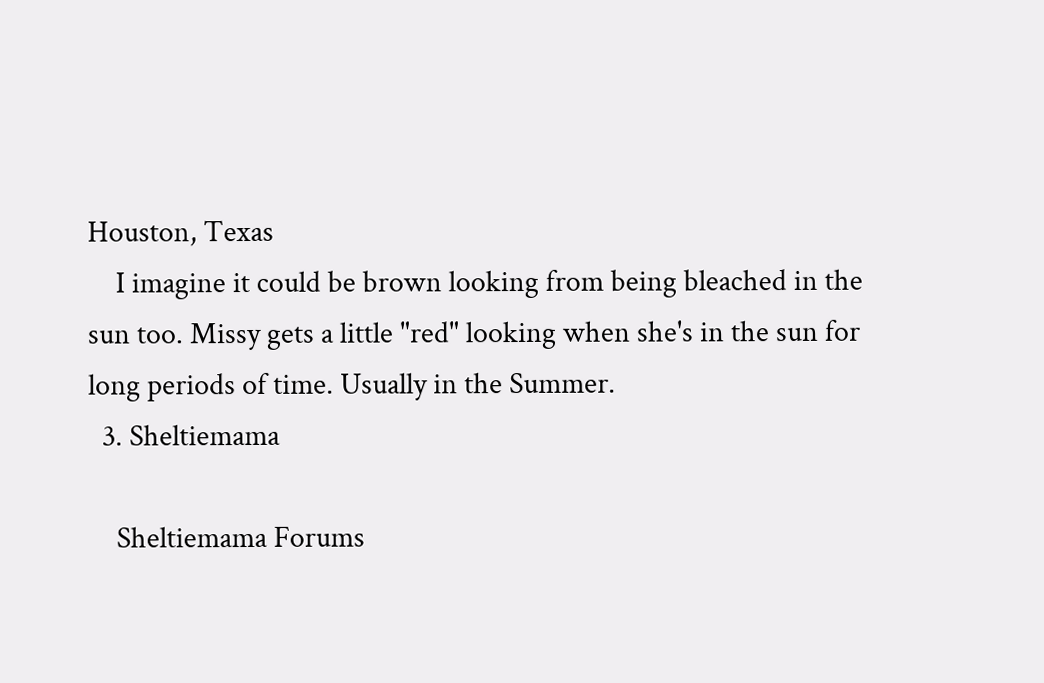Houston, Texas
    I imagine it could be brown looking from being bleached in the sun too. Missy gets a little "red" looking when she's in the sun for long periods of time. Usually in the Summer.
  3. Sheltiemama

    Sheltiemama Forums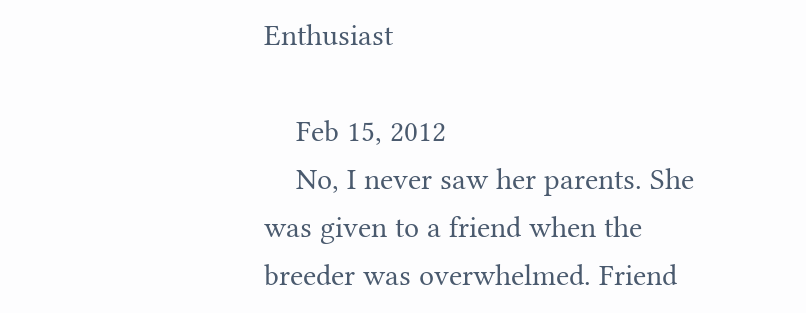Enthusiast

    Feb 15, 2012
    No, I never saw her parents. She was given to a friend when the breeder was overwhelmed. Friend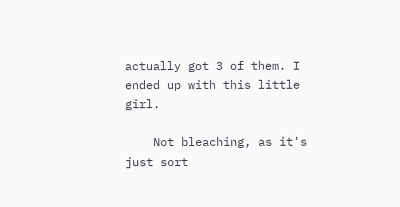actually got 3 of them. I ended up with this little girl.

    Not bleaching, as it's just sort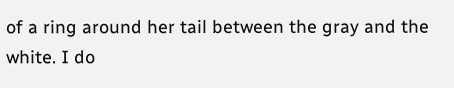of a ring around her tail between the gray and the white. I do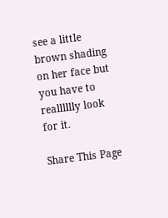see a little brown shading on her face but you have to realllllly look for it.

Share This Page